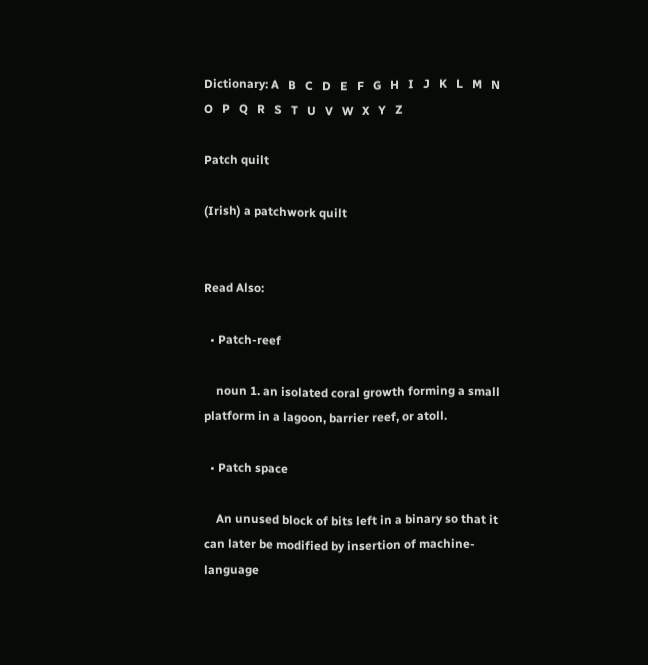Dictionary: A   B   C   D   E   F   G   H   I   J   K   L   M   N   O   P   Q   R   S   T   U   V   W   X   Y   Z

Patch quilt

(Irish) a patchwork quilt


Read Also:

  • Patch-reef

    noun 1. an isolated coral growth forming a small platform in a lagoon, barrier reef, or atoll.

  • Patch space

    An unused block of bits left in a binary so that it can later be modified by insertion of machine-language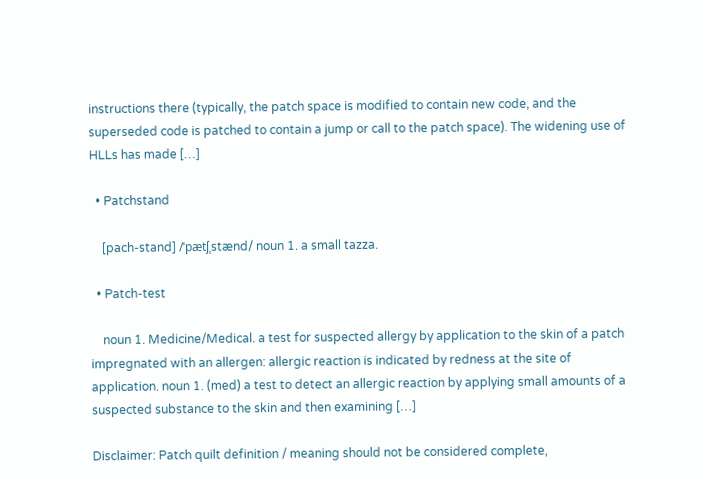instructions there (typically, the patch space is modified to contain new code, and the superseded code is patched to contain a jump or call to the patch space). The widening use of HLLs has made […]

  • Patchstand

    [pach-stand] /ˈpætʃˌstænd/ noun 1. a small tazza.

  • Patch-test

    noun 1. Medicine/Medical. a test for suspected allergy by application to the skin of a patch impregnated with an allergen: allergic reaction is indicated by redness at the site of application. noun 1. (med) a test to detect an allergic reaction by applying small amounts of a suspected substance to the skin and then examining […]

Disclaimer: Patch quilt definition / meaning should not be considered complete,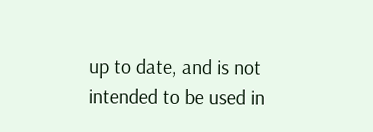up to date, and is not intended to be used in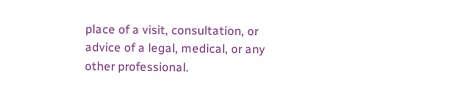place of a visit, consultation, or advice of a legal, medical, or any other professional.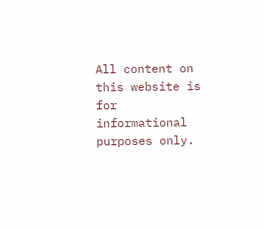All content on this website is for informational purposes only.